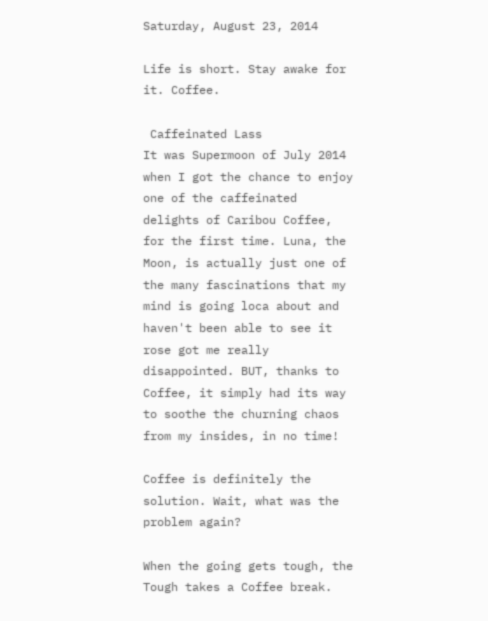Saturday, August 23, 2014

Life is short. Stay awake for it. Coffee.

 Caffeinated Lass
It was Supermoon of July 2014 when I got the chance to enjoy one of the caffeinated delights of Caribou Coffee, for the first time. Luna, the Moon, is actually just one of the many fascinations that my mind is going loca about and haven't been able to see it rose got me really disappointed. BUT, thanks to Coffee, it simply had its way to soothe the churning chaos from my insides, in no time!

Coffee is definitely the solution. Wait, what was the problem again?

When the going gets tough, the Tough takes a Coffee break.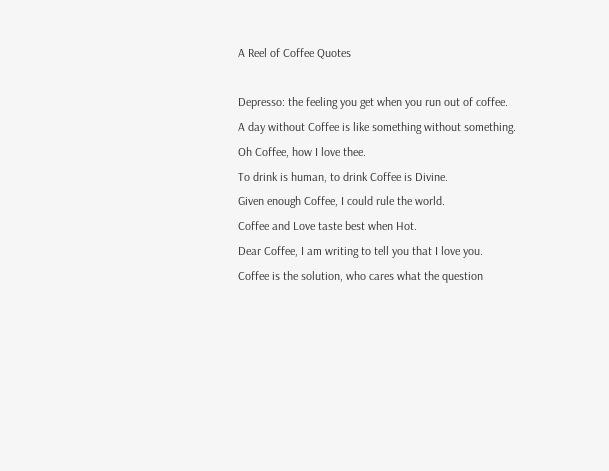A Reel of Coffee Quotes

Depresso: the feeling you get when you run out of coffee.
A day without Coffee is like something without something.
Oh Coffee, how I love thee.
To drink is human, to drink Coffee is Divine.
Given enough Coffee, I could rule the world.
Coffee and Love taste best when Hot.
Dear Coffee, I am writing to tell you that I love you.
Coffee is the solution, who cares what the question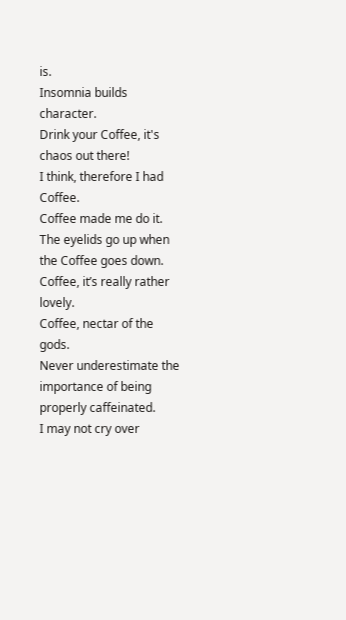is.
Insomnia builds character.
Drink your Coffee, it's chaos out there!
I think, therefore I had Coffee.
Coffee made me do it.
The eyelids go up when the Coffee goes down.
Coffee, it’s really rather lovely.
Coffee, nectar of the gods.
Never underestimate the importance of being properly caffeinated.
I may not cry over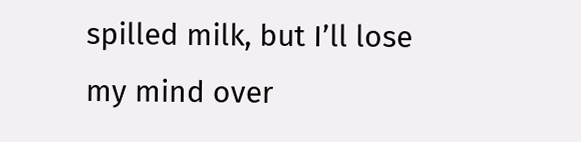spilled milk, but I’ll lose my mind over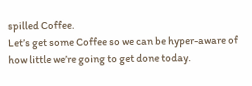spilled Coffee.
Let’s get some Coffee so we can be hyper-aware of how little we’re going to get done today.